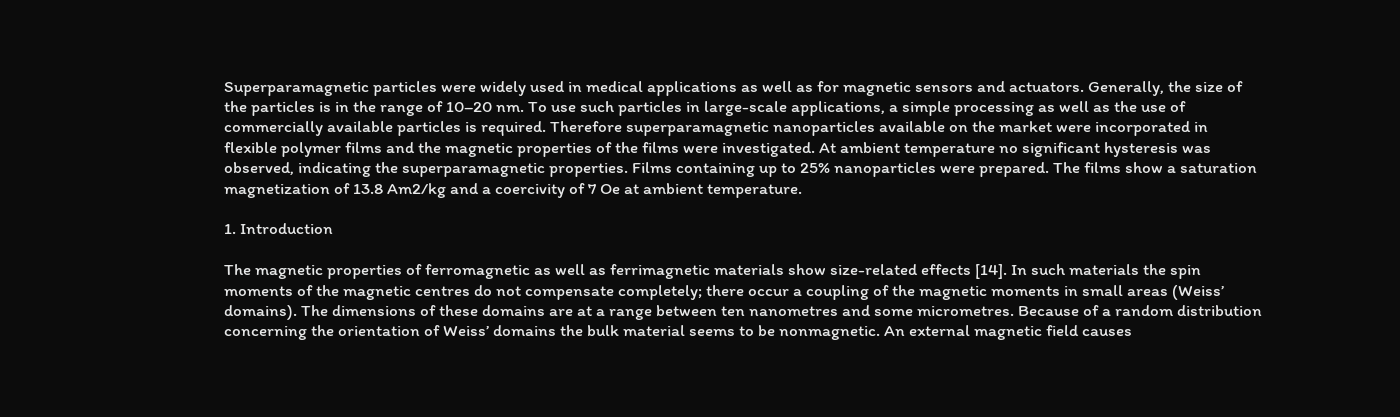Superparamagnetic particles were widely used in medical applications as well as for magnetic sensors and actuators. Generally, the size of the particles is in the range of 10–20 nm. To use such particles in large-scale applications, a simple processing as well as the use of commercially available particles is required. Therefore superparamagnetic nanoparticles available on the market were incorporated in flexible polymer films and the magnetic properties of the films were investigated. At ambient temperature no significant hysteresis was observed, indicating the superparamagnetic properties. Films containing up to 25% nanoparticles were prepared. The films show a saturation magnetization of 13.8 Am2/kg and a coercivity of 7 Oe at ambient temperature.

1. Introduction

The magnetic properties of ferromagnetic as well as ferrimagnetic materials show size-related effects [14]. In such materials the spin moments of the magnetic centres do not compensate completely; there occur a coupling of the magnetic moments in small areas (Weiss’ domains). The dimensions of these domains are at a range between ten nanometres and some micrometres. Because of a random distribution concerning the orientation of Weiss’ domains the bulk material seems to be nonmagnetic. An external magnetic field causes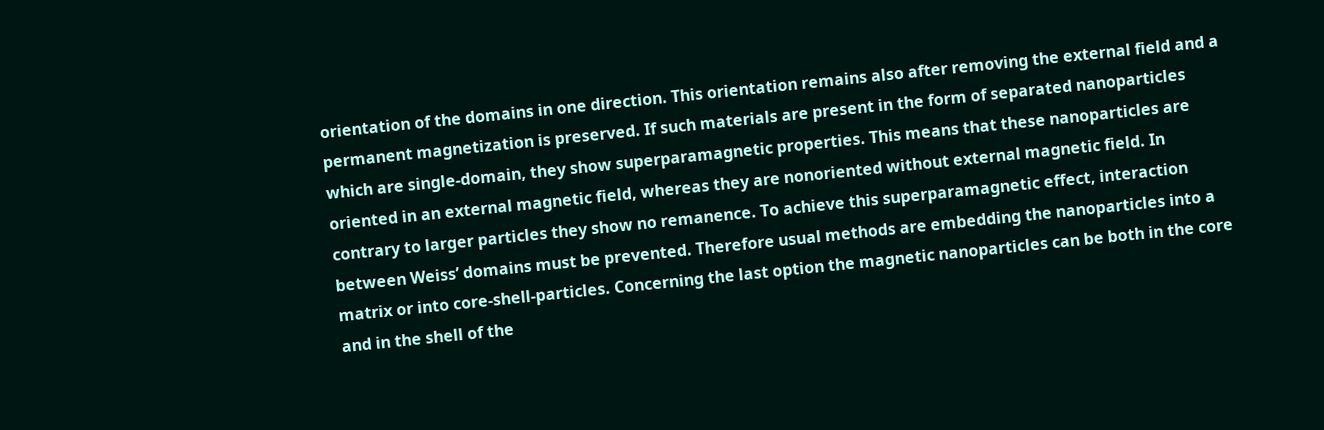orientation of the domains in one direction. This orientation remains also after removing the external field and a permanent magnetization is preserved. If such materials are present in the form of separated nanoparticles which are single-domain, they show superparamagnetic properties. This means that these nanoparticles are oriented in an external magnetic field, whereas they are nonoriented without external magnetic field. In contrary to larger particles they show no remanence. To achieve this superparamagnetic effect, interaction between Weiss’ domains must be prevented. Therefore usual methods are embedding the nanoparticles into a matrix or into core-shell-particles. Concerning the last option the magnetic nanoparticles can be both in the core and in the shell of the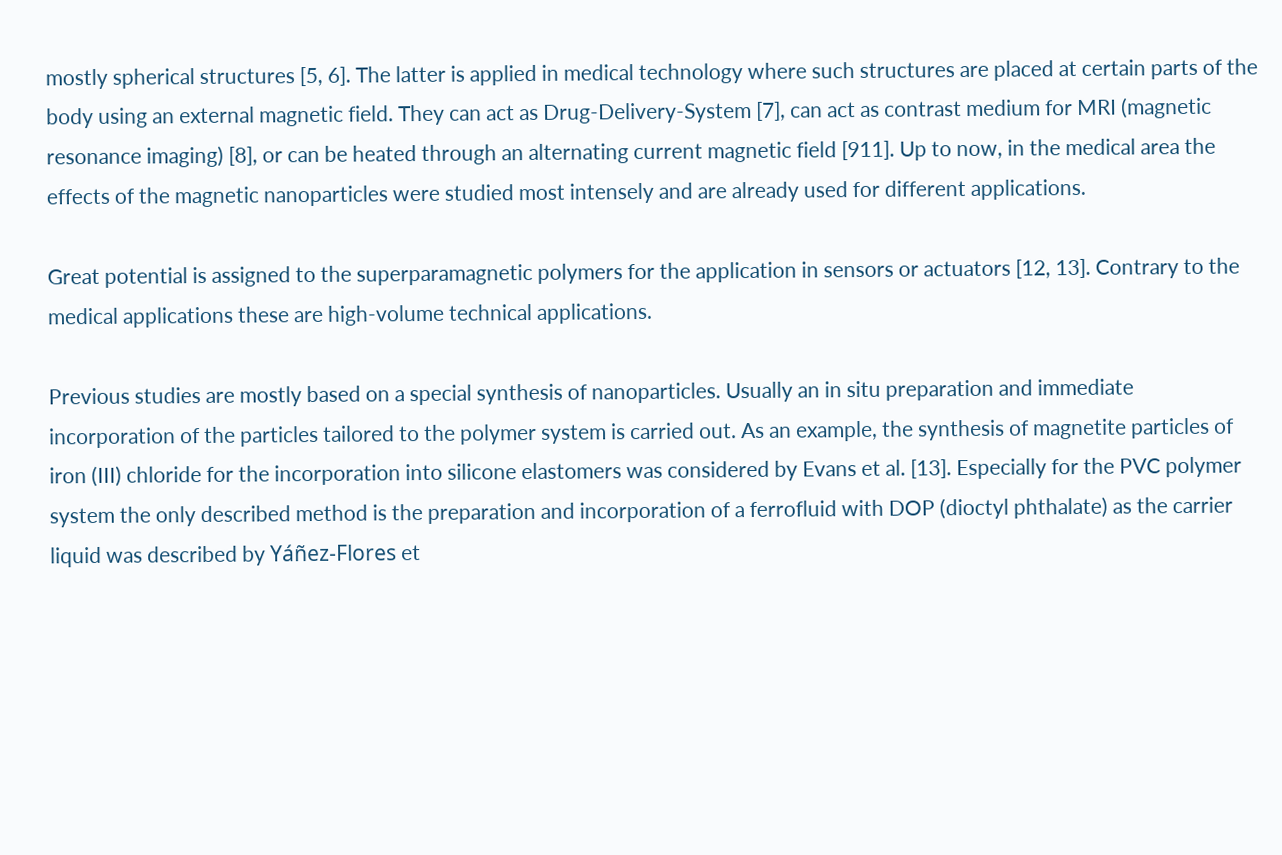mostly spherical structures [5, 6]. The latter is applied in medical technology where such structures are placed at certain parts of the body using an external magnetic field. They can act as Drug-Delivery-System [7], can act as contrast medium for MRI (magnetic resonance imaging) [8], or can be heated through an alternating current magnetic field [911]. Up to now, in the medical area the effects of the magnetic nanoparticles were studied most intensely and are already used for different applications.

Great potential is assigned to the superparamagnetic polymers for the application in sensors or actuators [12, 13]. Contrary to the medical applications these are high-volume technical applications.

Previous studies are mostly based on a special synthesis of nanoparticles. Usually an in situ preparation and immediate incorporation of the particles tailored to the polymer system is carried out. As an example, the synthesis of magnetite particles of iron (III) chloride for the incorporation into silicone elastomers was considered by Evans et al. [13]. Especially for the PVC polymer system the only described method is the preparation and incorporation of a ferrofluid with DOP (dioctyl phthalate) as the carrier liquid was described by Yáñez-Flores et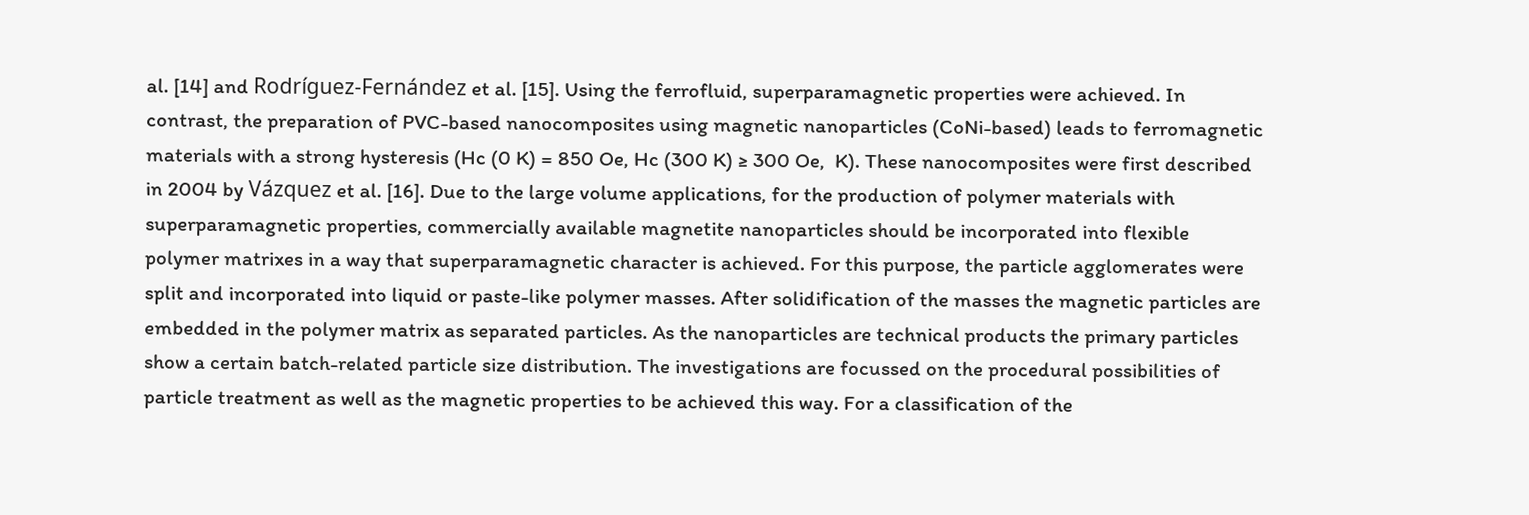al. [14] and Rodríguez-Fernández et al. [15]. Using the ferrofluid, superparamagnetic properties were achieved. In contrast, the preparation of PVC-based nanocomposites using magnetic nanoparticles (CoNi-based) leads to ferromagnetic materials with a strong hysteresis (Hc (0 K) = 850 Oe, Hc (300 K) ≥ 300 Oe,  K). These nanocomposites were first described in 2004 by Vázquez et al. [16]. Due to the large volume applications, for the production of polymer materials with superparamagnetic properties, commercially available magnetite nanoparticles should be incorporated into flexible polymer matrixes in a way that superparamagnetic character is achieved. For this purpose, the particle agglomerates were split and incorporated into liquid or paste-like polymer masses. After solidification of the masses the magnetic particles are embedded in the polymer matrix as separated particles. As the nanoparticles are technical products the primary particles show a certain batch-related particle size distribution. The investigations are focussed on the procedural possibilities of particle treatment as well as the magnetic properties to be achieved this way. For a classification of the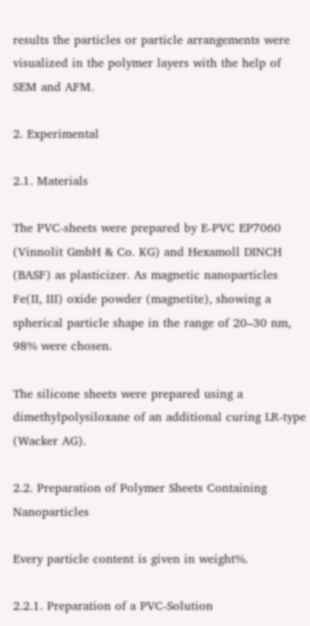results the particles or particle arrangements were visualized in the polymer layers with the help of SEM and AFM.

2. Experimental

2.1. Materials

The PVC-sheets were prepared by E-PVC EP7060 (Vinnolit GmbH & Co. KG) and Hexamoll DINCH (BASF) as plasticizer. As magnetic nanoparticles Fe(II, III) oxide powder (magnetite), showing a spherical particle shape in the range of 20–30 nm, 98% were chosen.

The silicone sheets were prepared using a dimethylpolysiloxane of an additional curing LR-type (Wacker AG).

2.2. Preparation of Polymer Sheets Containing Nanoparticles

Every particle content is given in weight%.

2.2.1. Preparation of a PVC-Solution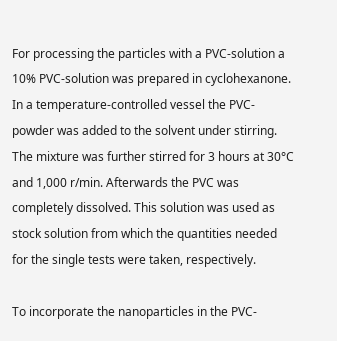For processing the particles with a PVC-solution a 10% PVC-solution was prepared in cyclohexanone. In a temperature-controlled vessel the PVC-powder was added to the solvent under stirring. The mixture was further stirred for 3 hours at 30°C and 1,000 r/min. Afterwards the PVC was completely dissolved. This solution was used as stock solution from which the quantities needed for the single tests were taken, respectively.

To incorporate the nanoparticles in the PVC-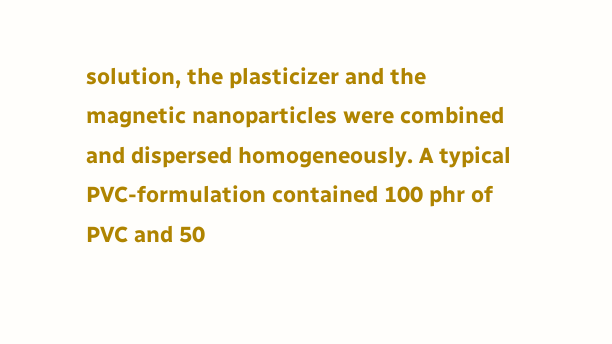solution, the plasticizer and the magnetic nanoparticles were combined and dispersed homogeneously. A typical PVC-formulation contained 100 phr of PVC and 50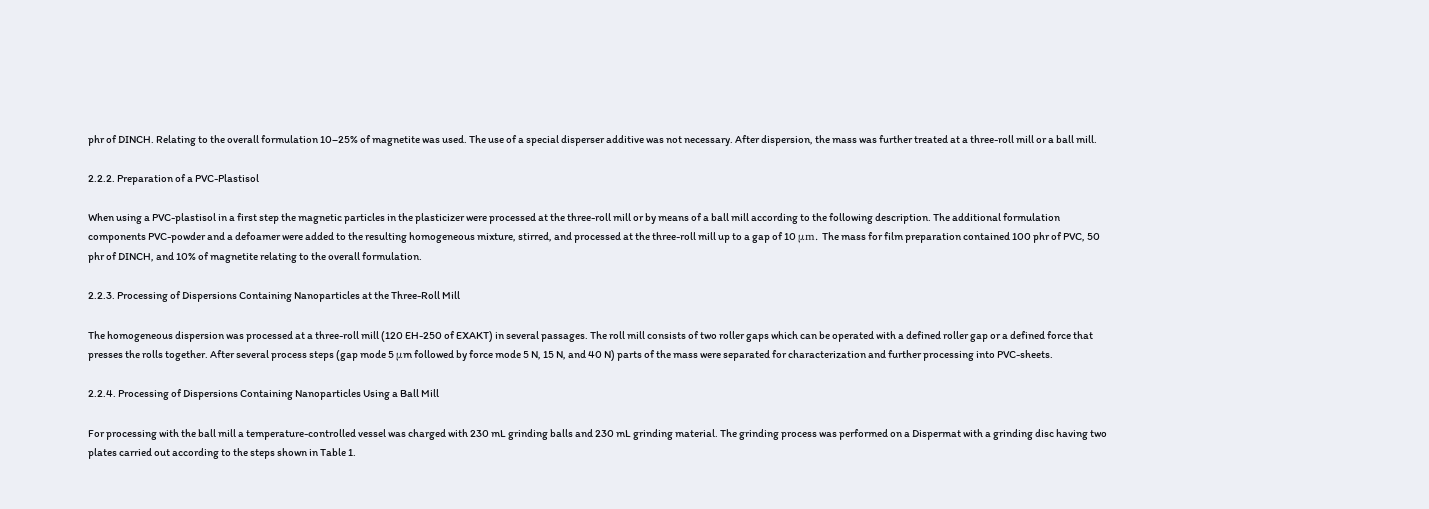phr of DINCH. Relating to the overall formulation 10–25% of magnetite was used. The use of a special disperser additive was not necessary. After dispersion, the mass was further treated at a three-roll mill or a ball mill.

2.2.2. Preparation of a PVC-Plastisol

When using a PVC-plastisol in a first step the magnetic particles in the plasticizer were processed at the three-roll mill or by means of a ball mill according to the following description. The additional formulation components PVC-powder and a defoamer were added to the resulting homogeneous mixture, stirred, and processed at the three-roll mill up to a gap of 10 μm. The mass for film preparation contained 100 phr of PVC, 50 phr of DINCH, and 10% of magnetite relating to the overall formulation.

2.2.3. Processing of Dispersions Containing Nanoparticles at the Three-Roll Mill

The homogeneous dispersion was processed at a three-roll mill (120 EH-250 of EXAKT) in several passages. The roll mill consists of two roller gaps which can be operated with a defined roller gap or a defined force that presses the rolls together. After several process steps (gap mode 5 μm followed by force mode 5 N, 15 N, and 40 N) parts of the mass were separated for characterization and further processing into PVC-sheets.

2.2.4. Processing of Dispersions Containing Nanoparticles Using a Ball Mill

For processing with the ball mill a temperature-controlled vessel was charged with 230 mL grinding balls and 230 mL grinding material. The grinding process was performed on a Dispermat with a grinding disc having two plates carried out according to the steps shown in Table 1.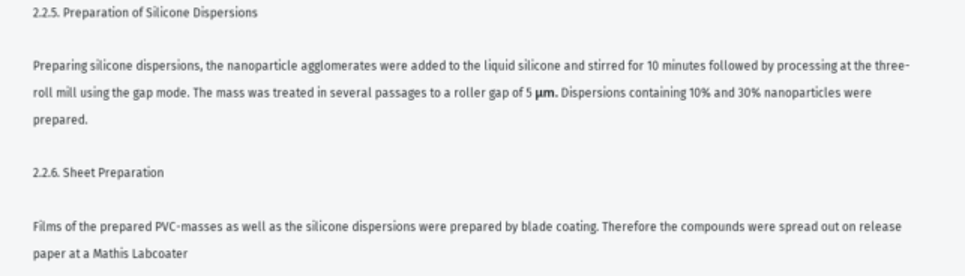2.2.5. Preparation of Silicone Dispersions

Preparing silicone dispersions, the nanoparticle agglomerates were added to the liquid silicone and stirred for 10 minutes followed by processing at the three-roll mill using the gap mode. The mass was treated in several passages to a roller gap of 5 μm. Dispersions containing 10% and 30% nanoparticles were prepared.

2.2.6. Sheet Preparation

Films of the prepared PVC-masses as well as the silicone dispersions were prepared by blade coating. Therefore the compounds were spread out on release paper at a Mathis Labcoater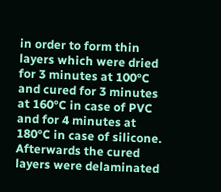in order to form thin layers which were dried for 3 minutes at 100°C and cured for 3 minutes at 160°C in case of PVC and for 4 minutes at 180°C in case of silicone. Afterwards the cured layers were delaminated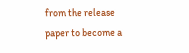from the release paper to become a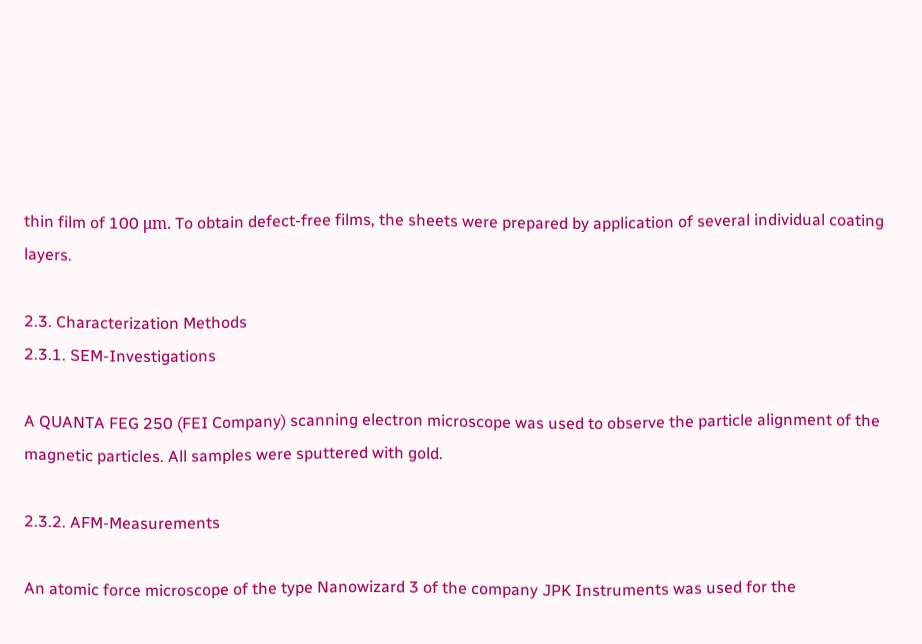thin film of 100 μm. To obtain defect-free films, the sheets were prepared by application of several individual coating layers.

2.3. Characterization Methods
2.3.1. SEM-Investigations

A QUANTA FEG 250 (FEI Company) scanning electron microscope was used to observe the particle alignment of the magnetic particles. All samples were sputtered with gold.

2.3.2. AFM-Measurements

An atomic force microscope of the type Nanowizard 3 of the company JPK Instruments was used for the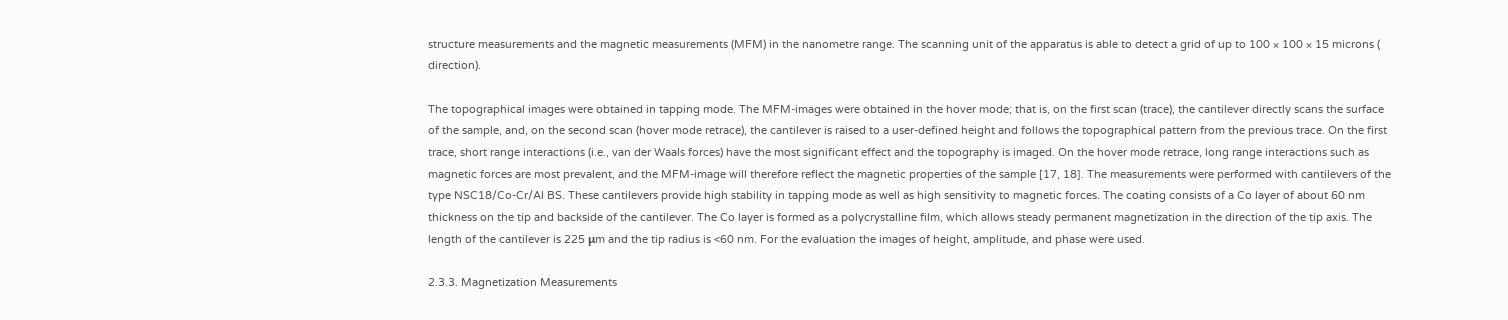structure measurements and the magnetic measurements (MFM) in the nanometre range. The scanning unit of the apparatus is able to detect a grid of up to 100 × 100 × 15 microns ( direction).

The topographical images were obtained in tapping mode. The MFM-images were obtained in the hover mode; that is, on the first scan (trace), the cantilever directly scans the surface of the sample, and, on the second scan (hover mode retrace), the cantilever is raised to a user-defined height and follows the topographical pattern from the previous trace. On the first trace, short range interactions (i.e., van der Waals forces) have the most significant effect and the topography is imaged. On the hover mode retrace, long range interactions such as magnetic forces are most prevalent, and the MFM-image will therefore reflect the magnetic properties of the sample [17, 18]. The measurements were performed with cantilevers of the type NSC18/Co-Cr/Al BS. These cantilevers provide high stability in tapping mode as well as high sensitivity to magnetic forces. The coating consists of a Co layer of about 60 nm thickness on the tip and backside of the cantilever. The Co layer is formed as a polycrystalline film, which allows steady permanent magnetization in the direction of the tip axis. The length of the cantilever is 225 μm and the tip radius is <60 nm. For the evaluation the images of height, amplitude, and phase were used.

2.3.3. Magnetization Measurements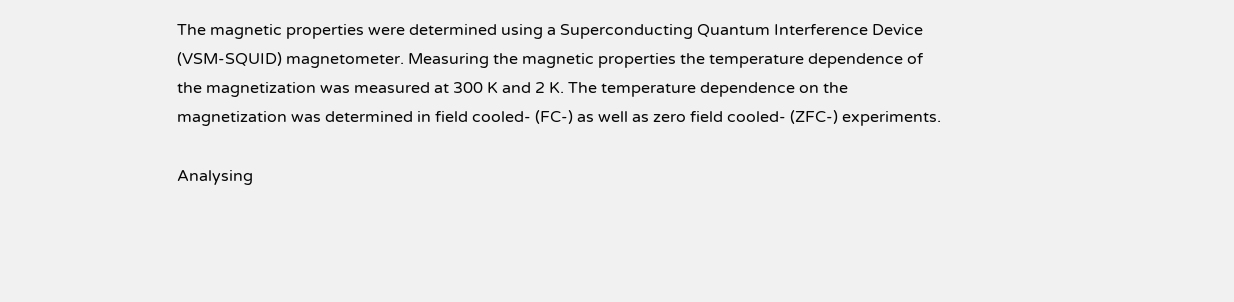The magnetic properties were determined using a Superconducting Quantum Interference Device (VSM-SQUID) magnetometer. Measuring the magnetic properties the temperature dependence of the magnetization was measured at 300 K and 2 K. The temperature dependence on the magnetization was determined in field cooled- (FC-) as well as zero field cooled- (ZFC-) experiments.

Analysing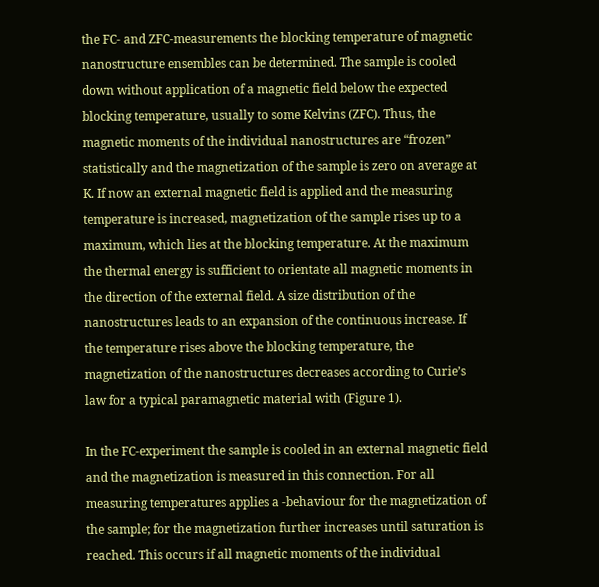the FC- and ZFC-measurements the blocking temperature of magnetic nanostructure ensembles can be determined. The sample is cooled down without application of a magnetic field below the expected blocking temperature, usually to some Kelvins (ZFC). Thus, the magnetic moments of the individual nanostructures are “frozen” statistically and the magnetization of the sample is zero on average at  K. If now an external magnetic field is applied and the measuring temperature is increased, magnetization of the sample rises up to a maximum, which lies at the blocking temperature. At the maximum the thermal energy is sufficient to orientate all magnetic moments in the direction of the external field. A size distribution of the nanostructures leads to an expansion of the continuous increase. If the temperature rises above the blocking temperature, the magnetization of the nanostructures decreases according to Curie’s law for a typical paramagnetic material with (Figure 1).

In the FC-experiment the sample is cooled in an external magnetic field and the magnetization is measured in this connection. For all measuring temperatures applies a -behaviour for the magnetization of the sample; for the magnetization further increases until saturation is reached. This occurs if all magnetic moments of the individual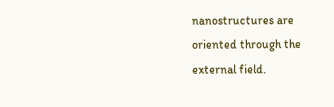nanostructures are oriented through the external field.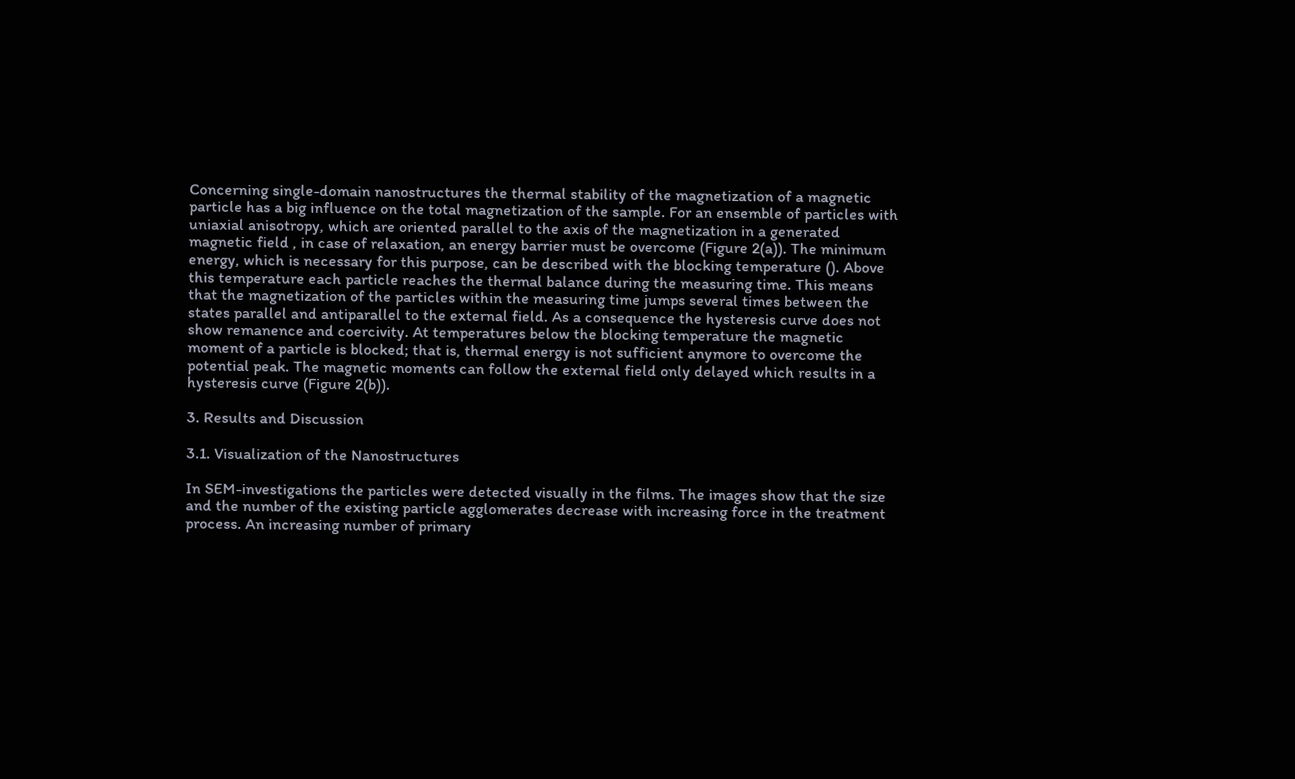Concerning single-domain nanostructures the thermal stability of the magnetization of a magnetic particle has a big influence on the total magnetization of the sample. For an ensemble of particles with uniaxial anisotropy, which are oriented parallel to the axis of the magnetization in a generated magnetic field , in case of relaxation, an energy barrier must be overcome (Figure 2(a)). The minimum energy, which is necessary for this purpose, can be described with the blocking temperature (). Above this temperature each particle reaches the thermal balance during the measuring time. This means that the magnetization of the particles within the measuring time jumps several times between the states parallel and antiparallel to the external field. As a consequence the hysteresis curve does not show remanence and coercivity. At temperatures below the blocking temperature the magnetic moment of a particle is blocked; that is, thermal energy is not sufficient anymore to overcome the potential peak. The magnetic moments can follow the external field only delayed which results in a hysteresis curve (Figure 2(b)).

3. Results and Discussion

3.1. Visualization of the Nanostructures

In SEM-investigations the particles were detected visually in the films. The images show that the size and the number of the existing particle agglomerates decrease with increasing force in the treatment process. An increasing number of primary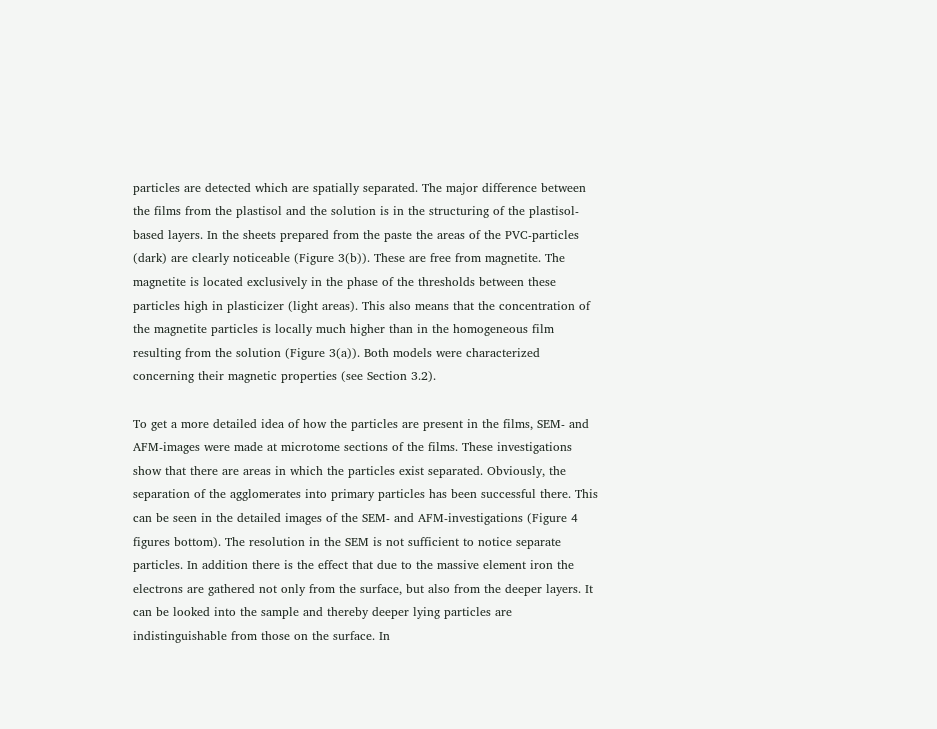particles are detected which are spatially separated. The major difference between the films from the plastisol and the solution is in the structuring of the plastisol-based layers. In the sheets prepared from the paste the areas of the PVC-particles (dark) are clearly noticeable (Figure 3(b)). These are free from magnetite. The magnetite is located exclusively in the phase of the thresholds between these particles high in plasticizer (light areas). This also means that the concentration of the magnetite particles is locally much higher than in the homogeneous film resulting from the solution (Figure 3(a)). Both models were characterized concerning their magnetic properties (see Section 3.2).

To get a more detailed idea of how the particles are present in the films, SEM- and AFM-images were made at microtome sections of the films. These investigations show that there are areas in which the particles exist separated. Obviously, the separation of the agglomerates into primary particles has been successful there. This can be seen in the detailed images of the SEM- and AFM-investigations (Figure 4 figures bottom). The resolution in the SEM is not sufficient to notice separate particles. In addition there is the effect that due to the massive element iron the electrons are gathered not only from the surface, but also from the deeper layers. It can be looked into the sample and thereby deeper lying particles are indistinguishable from those on the surface. In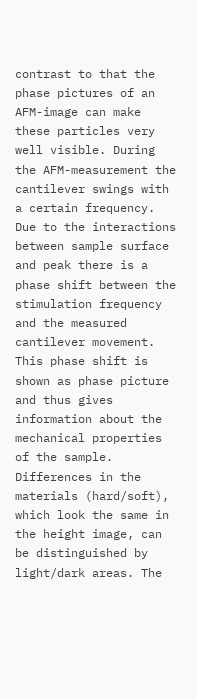contrast to that the phase pictures of an AFM-image can make these particles very well visible. During the AFM-measurement the cantilever swings with a certain frequency. Due to the interactions between sample surface and peak there is a phase shift between the stimulation frequency and the measured cantilever movement. This phase shift is shown as phase picture and thus gives information about the mechanical properties of the sample. Differences in the materials (hard/soft), which look the same in the height image, can be distinguished by light/dark areas. The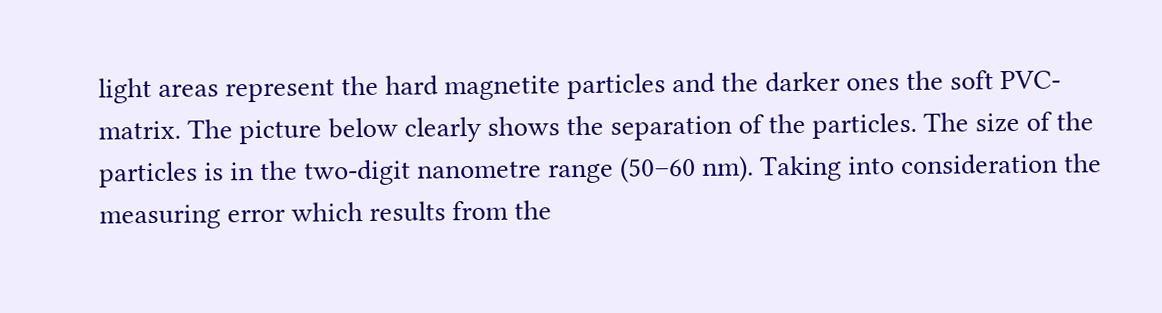light areas represent the hard magnetite particles and the darker ones the soft PVC-matrix. The picture below clearly shows the separation of the particles. The size of the particles is in the two-digit nanometre range (50–60 nm). Taking into consideration the measuring error which results from the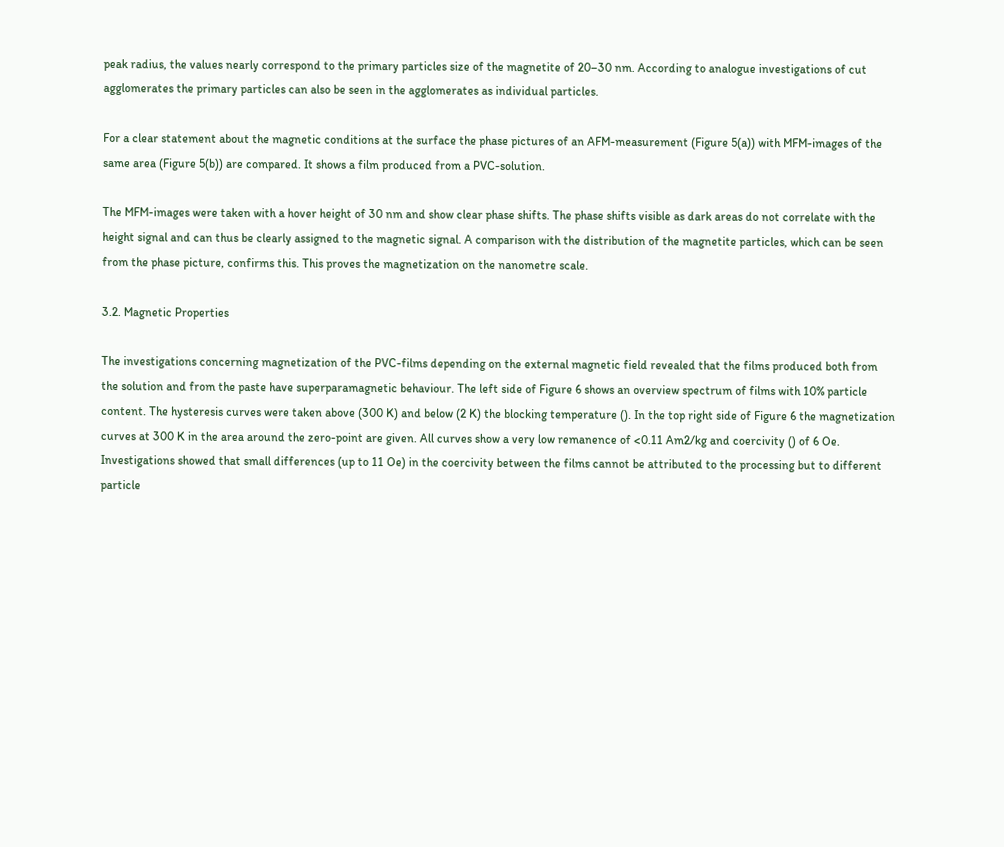peak radius, the values nearly correspond to the primary particles size of the magnetite of 20–30 nm. According to analogue investigations of cut agglomerates the primary particles can also be seen in the agglomerates as individual particles.

For a clear statement about the magnetic conditions at the surface the phase pictures of an AFM-measurement (Figure 5(a)) with MFM-images of the same area (Figure 5(b)) are compared. It shows a film produced from a PVC-solution.

The MFM-images were taken with a hover height of 30 nm and show clear phase shifts. The phase shifts visible as dark areas do not correlate with the height signal and can thus be clearly assigned to the magnetic signal. A comparison with the distribution of the magnetite particles, which can be seen from the phase picture, confirms this. This proves the magnetization on the nanometre scale.

3.2. Magnetic Properties

The investigations concerning magnetization of the PVC-films depending on the external magnetic field revealed that the films produced both from the solution and from the paste have superparamagnetic behaviour. The left side of Figure 6 shows an overview spectrum of films with 10% particle content. The hysteresis curves were taken above (300 K) and below (2 K) the blocking temperature (). In the top right side of Figure 6 the magnetization curves at 300 K in the area around the zero-point are given. All curves show a very low remanence of <0.11 Am2/kg and coercivity () of 6 Oe. Investigations showed that small differences (up to 11 Oe) in the coercivity between the films cannot be attributed to the processing but to different particle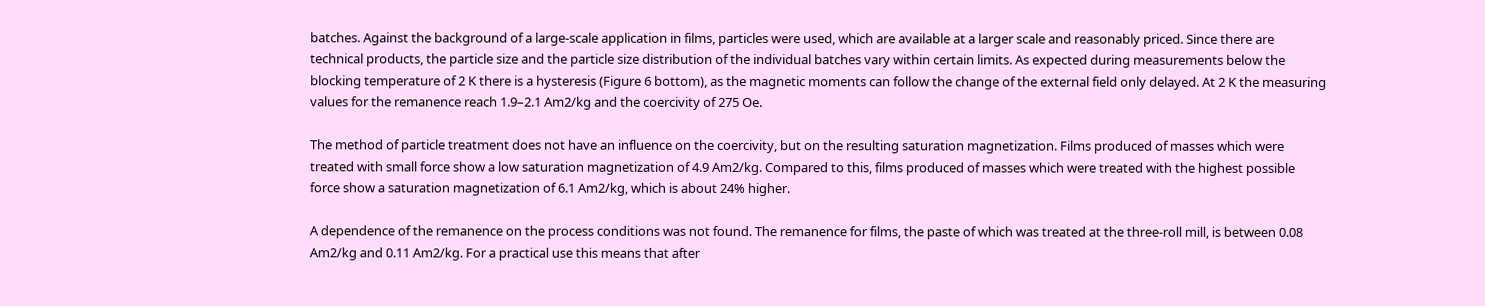batches. Against the background of a large-scale application in films, particles were used, which are available at a larger scale and reasonably priced. Since there are technical products, the particle size and the particle size distribution of the individual batches vary within certain limits. As expected during measurements below the blocking temperature of 2 K there is a hysteresis (Figure 6 bottom), as the magnetic moments can follow the change of the external field only delayed. At 2 K the measuring values for the remanence reach 1.9–2.1 Am2/kg and the coercivity of 275 Oe.

The method of particle treatment does not have an influence on the coercivity, but on the resulting saturation magnetization. Films produced of masses which were treated with small force show a low saturation magnetization of 4.9 Am2/kg. Compared to this, films produced of masses which were treated with the highest possible force show a saturation magnetization of 6.1 Am2/kg, which is about 24% higher.

A dependence of the remanence on the process conditions was not found. The remanence for films, the paste of which was treated at the three-roll mill, is between 0.08 Am2/kg and 0.11 Am2/kg. For a practical use this means that after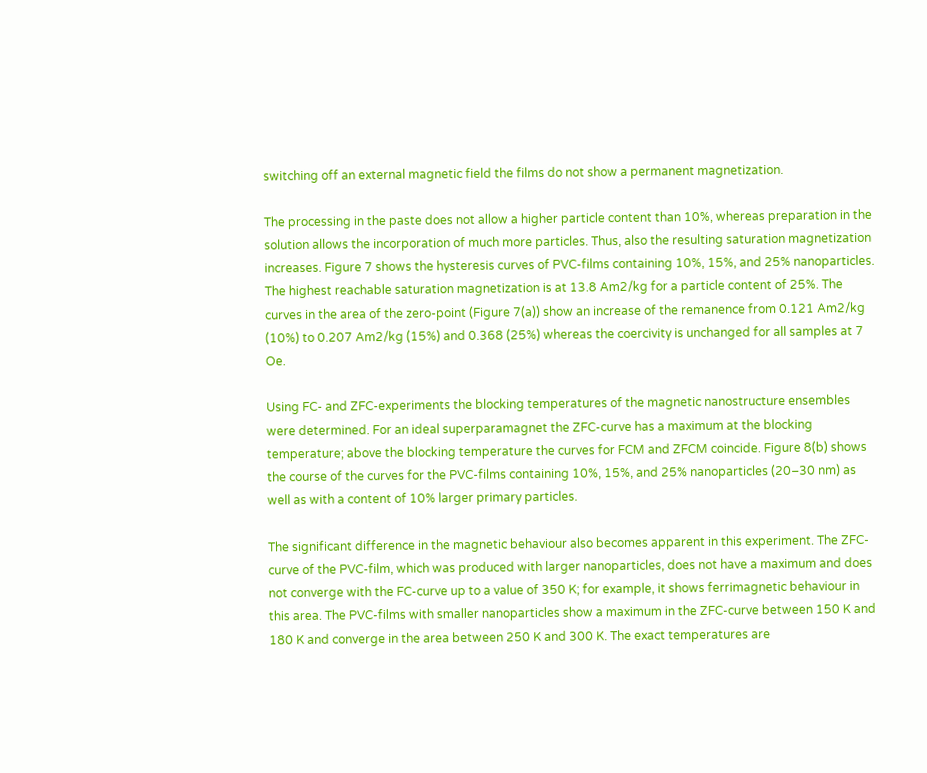switching off an external magnetic field the films do not show a permanent magnetization.

The processing in the paste does not allow a higher particle content than 10%, whereas preparation in the solution allows the incorporation of much more particles. Thus, also the resulting saturation magnetization increases. Figure 7 shows the hysteresis curves of PVC-films containing 10%, 15%, and 25% nanoparticles. The highest reachable saturation magnetization is at 13.8 Am2/kg for a particle content of 25%. The curves in the area of the zero-point (Figure 7(a)) show an increase of the remanence from 0.121 Am2/kg (10%) to 0.207 Am2/kg (15%) and 0.368 (25%) whereas the coercivity is unchanged for all samples at 7 Oe.

Using FC- and ZFC-experiments the blocking temperatures of the magnetic nanostructure ensembles were determined. For an ideal superparamagnet the ZFC-curve has a maximum at the blocking temperature; above the blocking temperature the curves for FCM and ZFCM coincide. Figure 8(b) shows the course of the curves for the PVC-films containing 10%, 15%, and 25% nanoparticles (20–30 nm) as well as with a content of 10% larger primary particles.

The significant difference in the magnetic behaviour also becomes apparent in this experiment. The ZFC-curve of the PVC-film, which was produced with larger nanoparticles, does not have a maximum and does not converge with the FC-curve up to a value of 350 K; for example, it shows ferrimagnetic behaviour in this area. The PVC-films with smaller nanoparticles show a maximum in the ZFC-curve between 150 K and 180 K and converge in the area between 250 K and 300 K. The exact temperatures are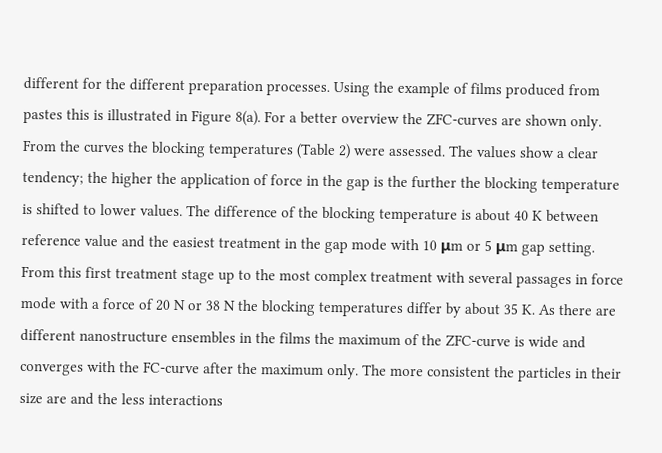different for the different preparation processes. Using the example of films produced from pastes this is illustrated in Figure 8(a). For a better overview the ZFC-curves are shown only. From the curves the blocking temperatures (Table 2) were assessed. The values show a clear tendency; the higher the application of force in the gap is the further the blocking temperature is shifted to lower values. The difference of the blocking temperature is about 40 K between reference value and the easiest treatment in the gap mode with 10 μm or 5 μm gap setting. From this first treatment stage up to the most complex treatment with several passages in force mode with a force of 20 N or 38 N the blocking temperatures differ by about 35 K. As there are different nanostructure ensembles in the films the maximum of the ZFC-curve is wide and converges with the FC-curve after the maximum only. The more consistent the particles in their size are and the less interactions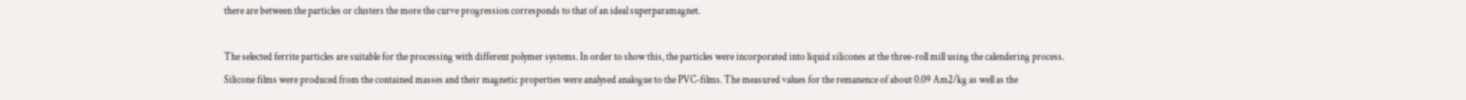there are between the particles or clusters the more the curve progression corresponds to that of an ideal superparamagnet.

The selected ferrite particles are suitable for the processing with different polymer systems. In order to show this, the particles were incorporated into liquid silicones at the three-roll mill using the calendering process. Silicone films were produced from the contained masses and their magnetic properties were analysed analogue to the PVC-films. The measured values for the remanence of about 0.09 Am2/kg as well as the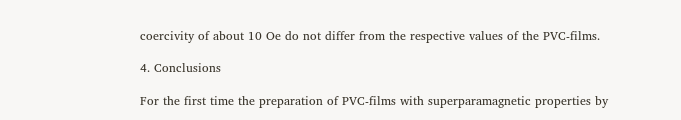coercivity of about 10 Oe do not differ from the respective values of the PVC-films.

4. Conclusions

For the first time the preparation of PVC-films with superparamagnetic properties by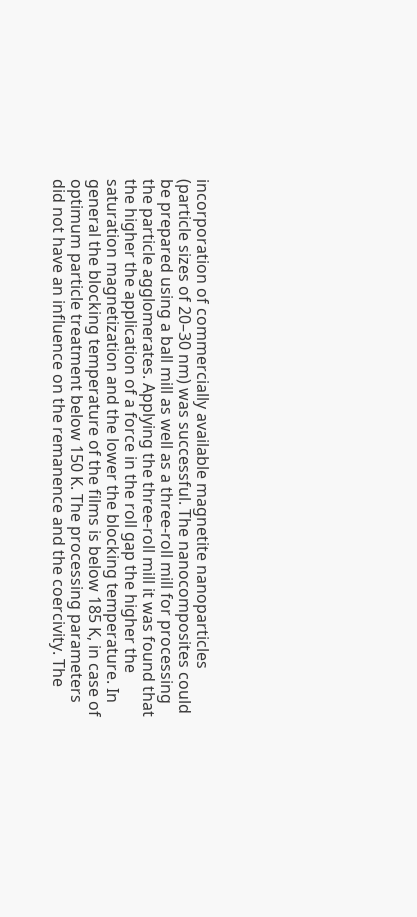incorporation of commercially available magnetite nanoparticles (particle sizes of 20–30 nm) was successful. The nanocomposites could be prepared using a ball mill as well as a three-roll mill for processing the particle agglomerates. Applying the three-roll mill it was found that the higher the application of a force in the roll gap the higher the saturation magnetization and the lower the blocking temperature. In general the blocking temperature of the films is below 185 K, in case of optimum particle treatment below 150 K. The processing parameters did not have an influence on the remanence and the coercivity. The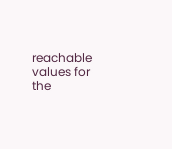reachable values for the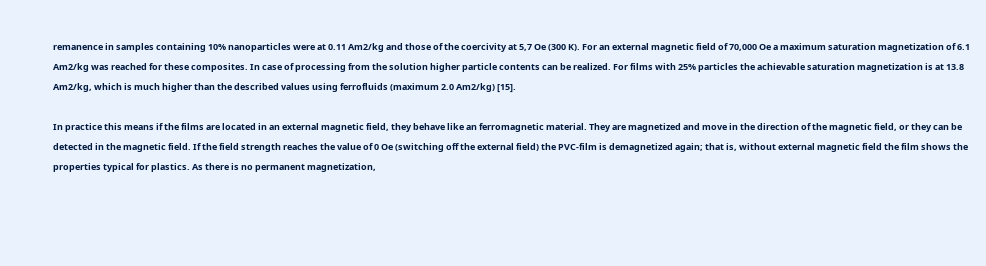remanence in samples containing 10% nanoparticles were at 0.11 Am2/kg and those of the coercivity at 5,7 Oe (300 K). For an external magnetic field of 70,000 Oe a maximum saturation magnetization of 6.1 Am2/kg was reached for these composites. In case of processing from the solution higher particle contents can be realized. For films with 25% particles the achievable saturation magnetization is at 13.8 Am2/kg, which is much higher than the described values using ferrofluids (maximum 2.0 Am2/kg) [15].

In practice this means if the films are located in an external magnetic field, they behave like an ferromagnetic material. They are magnetized and move in the direction of the magnetic field, or they can be detected in the magnetic field. If the field strength reaches the value of 0 Oe (switching off the external field) the PVC-film is demagnetized again; that is, without external magnetic field the film shows the properties typical for plastics. As there is no permanent magnetization,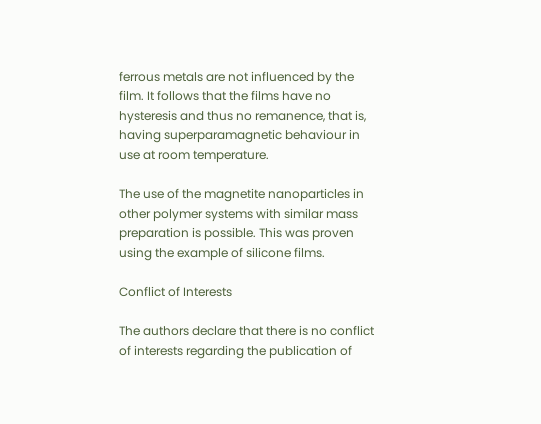ferrous metals are not influenced by the film. It follows that the films have no hysteresis and thus no remanence, that is, having superparamagnetic behaviour in use at room temperature.

The use of the magnetite nanoparticles in other polymer systems with similar mass preparation is possible. This was proven using the example of silicone films.

Conflict of Interests

The authors declare that there is no conflict of interests regarding the publication of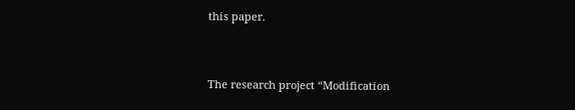this paper.


The research project “Modification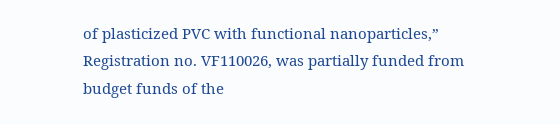of plasticized PVC with functional nanoparticles,” Registration no. VF110026, was partially funded from budget funds of the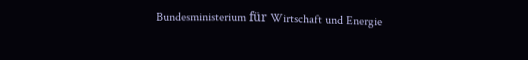Bundesministerium für Wirtschaft und Energie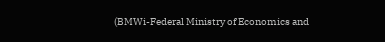(BMWi-Federal Ministry of Economics and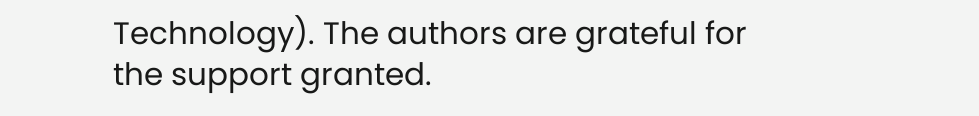Technology). The authors are grateful for the support granted.